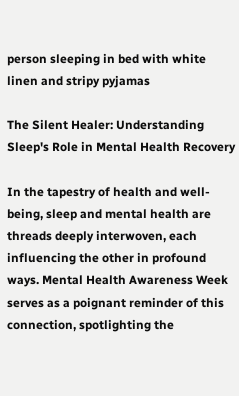person sleeping in bed with white linen and stripy pyjamas

The Silent Healer: Understanding Sleep's Role in Mental Health Recovery

In the tapestry of health and well-being, sleep and mental health are threads deeply interwoven, each influencing the other in profound ways. Mental Health Awareness Week serves as a poignant reminder of this connection, spotlighting the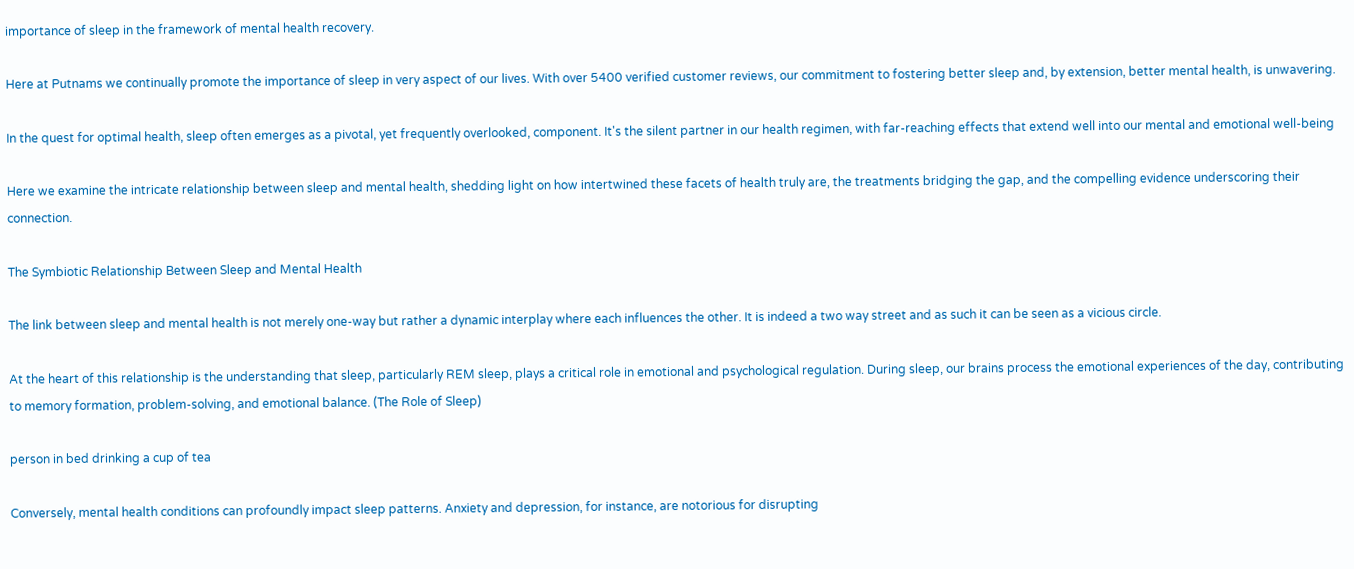importance of sleep in the framework of mental health recovery.

Here at Putnams we continually promote the importance of sleep in very aspect of our lives. With over 5400 verified customer reviews, our commitment to fostering better sleep and, by extension, better mental health, is unwavering.

In the quest for optimal health, sleep often emerges as a pivotal, yet frequently overlooked, component. It's the silent partner in our health regimen, with far-reaching effects that extend well into our mental and emotional well-being

Here we examine the intricate relationship between sleep and mental health, shedding light on how intertwined these facets of health truly are, the treatments bridging the gap, and the compelling evidence underscoring their connection.

The Symbiotic Relationship Between Sleep and Mental Health

The link between sleep and mental health is not merely one-way but rather a dynamic interplay where each influences the other. It is indeed a two way street and as such it can be seen as a vicious circle.

At the heart of this relationship is the understanding that sleep, particularly REM sleep, plays a critical role in emotional and psychological regulation. During sleep, our brains process the emotional experiences of the day, contributing to memory formation, problem-solving, and emotional balance. (The Role of Sleep)

person in bed drinking a cup of tea

Conversely, mental health conditions can profoundly impact sleep patterns. Anxiety and depression, for instance, are notorious for disrupting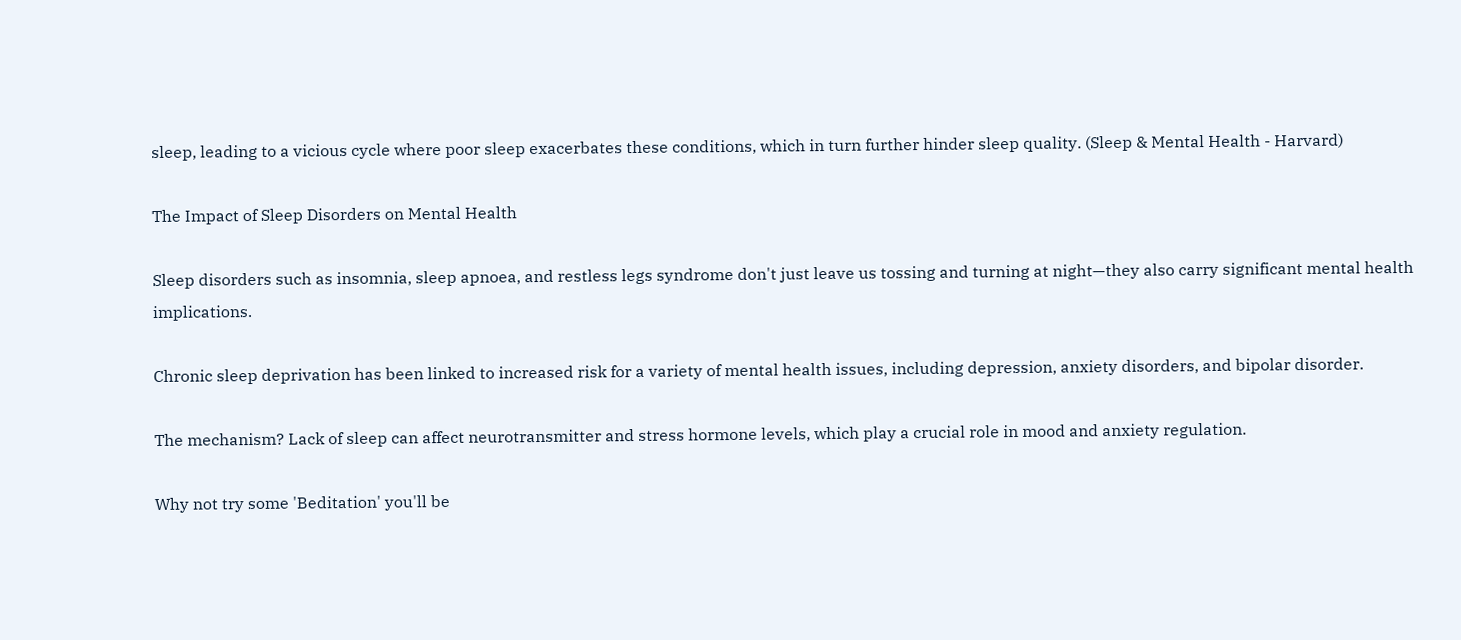sleep, leading to a vicious cycle where poor sleep exacerbates these conditions, which in turn further hinder sleep quality. (Sleep & Mental Health - Harvard)

The Impact of Sleep Disorders on Mental Health

Sleep disorders such as insomnia, sleep apnoea, and restless legs syndrome don't just leave us tossing and turning at night—they also carry significant mental health implications.

Chronic sleep deprivation has been linked to increased risk for a variety of mental health issues, including depression, anxiety disorders, and bipolar disorder.

The mechanism? Lack of sleep can affect neurotransmitter and stress hormone levels, which play a crucial role in mood and anxiety regulation.

Why not try some 'Beditation' you'll be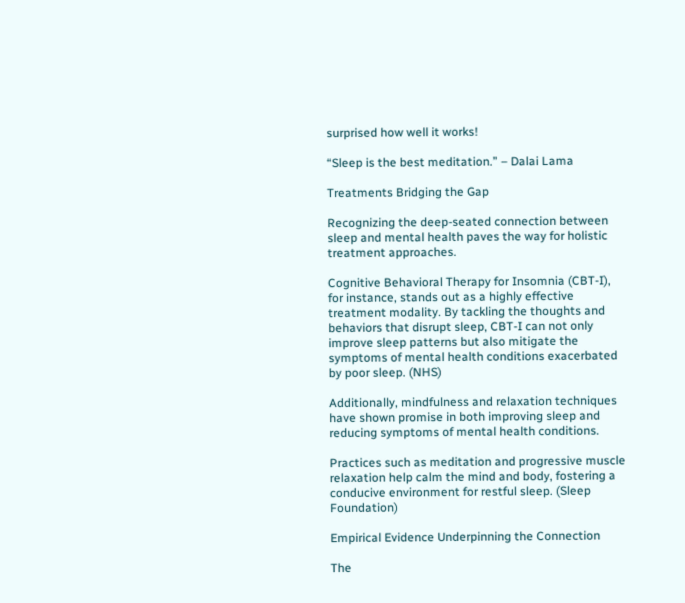surprised how well it works!

“Sleep is the best meditation.” – Dalai Lama

Treatments Bridging the Gap

Recognizing the deep-seated connection between sleep and mental health paves the way for holistic treatment approaches.

Cognitive Behavioral Therapy for Insomnia (CBT-I), for instance, stands out as a highly effective treatment modality. By tackling the thoughts and behaviors that disrupt sleep, CBT-I can not only improve sleep patterns but also mitigate the symptoms of mental health conditions exacerbated by poor sleep. (NHS)

Additionally, mindfulness and relaxation techniques have shown promise in both improving sleep and reducing symptoms of mental health conditions.

Practices such as meditation and progressive muscle relaxation help calm the mind and body, fostering a conducive environment for restful sleep. (Sleep Foundation)

Empirical Evidence Underpinning the Connection

The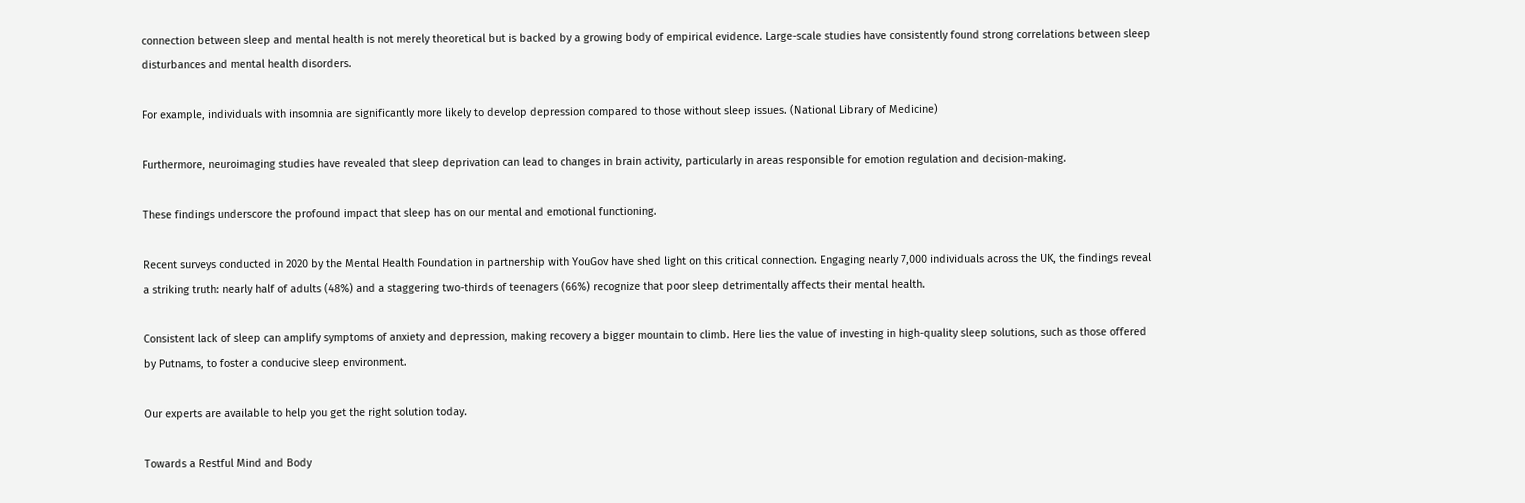connection between sleep and mental health is not merely theoretical but is backed by a growing body of empirical evidence. Large-scale studies have consistently found strong correlations between sleep disturbances and mental health disorders.

For example, individuals with insomnia are significantly more likely to develop depression compared to those without sleep issues. (National Library of Medicine)

Furthermore, neuroimaging studies have revealed that sleep deprivation can lead to changes in brain activity, particularly in areas responsible for emotion regulation and decision-making.

These findings underscore the profound impact that sleep has on our mental and emotional functioning.

Recent surveys conducted in 2020 by the Mental Health Foundation in partnership with YouGov have shed light on this critical connection. Engaging nearly 7,000 individuals across the UK, the findings reveal a striking truth: nearly half of adults (48%) and a staggering two-thirds of teenagers (66%) recognize that poor sleep detrimentally affects their mental health.

Consistent lack of sleep can amplify symptoms of anxiety and depression, making recovery a bigger mountain to climb. Here lies the value of investing in high-quality sleep solutions, such as those offered by Putnams, to foster a conducive sleep environment.

Our experts are available to help you get the right solution today.

Towards a Restful Mind and Body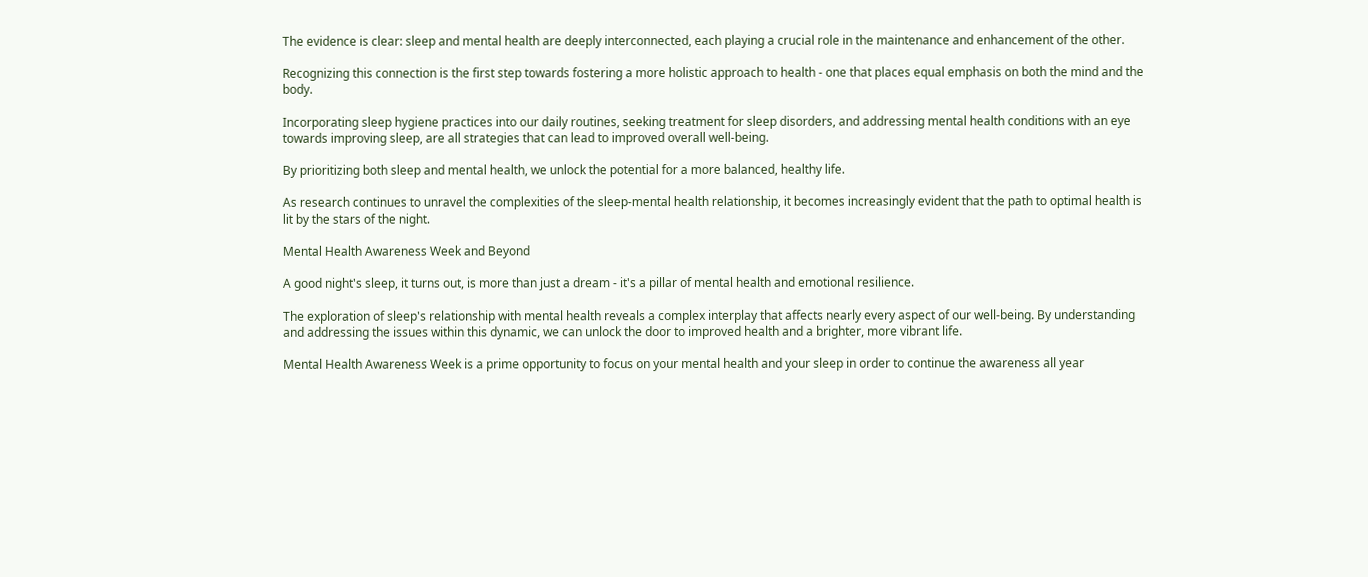The evidence is clear: sleep and mental health are deeply interconnected, each playing a crucial role in the maintenance and enhancement of the other.

Recognizing this connection is the first step towards fostering a more holistic approach to health - one that places equal emphasis on both the mind and the body.

Incorporating sleep hygiene practices into our daily routines, seeking treatment for sleep disorders, and addressing mental health conditions with an eye towards improving sleep, are all strategies that can lead to improved overall well-being.

By prioritizing both sleep and mental health, we unlock the potential for a more balanced, healthy life.

As research continues to unravel the complexities of the sleep-mental health relationship, it becomes increasingly evident that the path to optimal health is lit by the stars of the night.

Mental Health Awareness Week and Beyond

A good night's sleep, it turns out, is more than just a dream - it's a pillar of mental health and emotional resilience.

The exploration of sleep's relationship with mental health reveals a complex interplay that affects nearly every aspect of our well-being. By understanding and addressing the issues within this dynamic, we can unlock the door to improved health and a brighter, more vibrant life.

Mental Health Awareness Week is a prime opportunity to focus on your mental health and your sleep in order to continue the awareness all year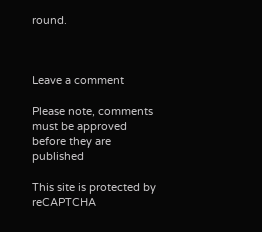round.



Leave a comment

Please note, comments must be approved before they are published

This site is protected by reCAPTCHA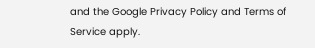and the Google Privacy Policy and Terms of Service apply.